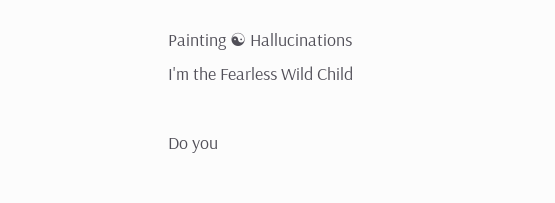Painting ☯ Hallucinations
I'm the Fearless Wild Child

Do you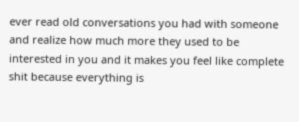ever read old conversations you had with someone and realize how much more they used to be interested in you and it makes you feel like complete shit because everything is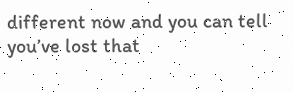different now and you can tell you’ve lost that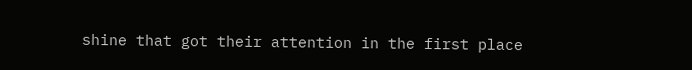shine that got their attention in the first place